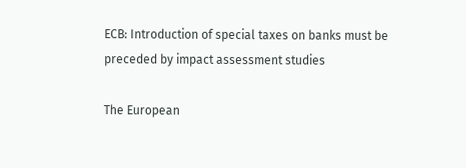ECB: Introduction of special taxes on banks must be preceded by impact assessment studies

The European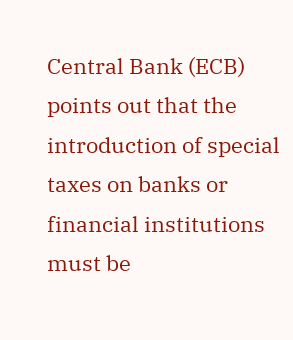Central Bank (ECB) points out that the introduction of special taxes on banks or financial institutions must be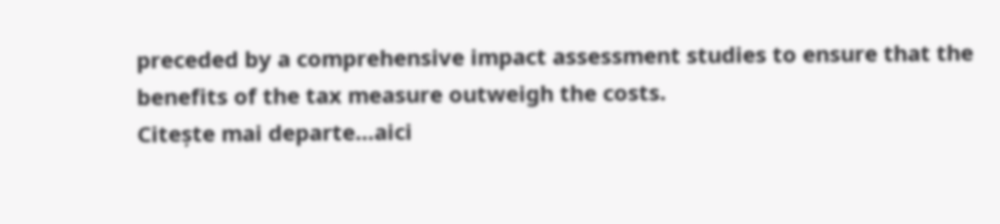preceded by a comprehensive impact assessment studies to ensure that the benefits of the tax measure outweigh the costs.
Citește mai departe…aici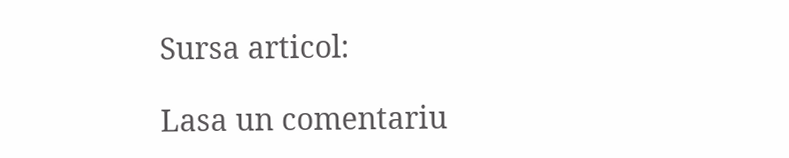Sursa articol:

Lasa un comentariu